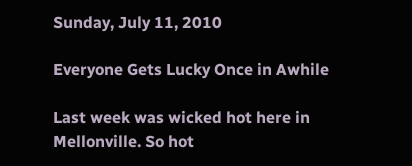Sunday, July 11, 2010

Everyone Gets Lucky Once in Awhile

Last week was wicked hot here in Mellonville. So hot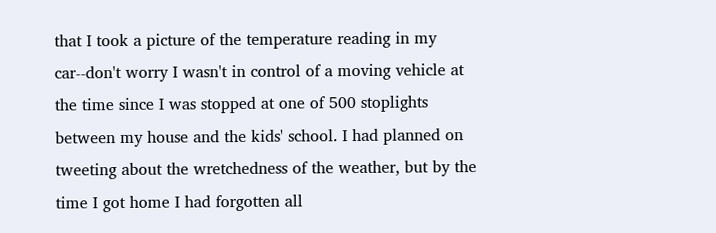that I took a picture of the temperature reading in my car--don't worry I wasn't in control of a moving vehicle at the time since I was stopped at one of 500 stoplights between my house and the kids' school. I had planned on tweeting about the wretchedness of the weather, but by the time I got home I had forgotten all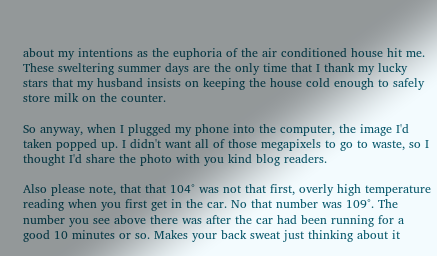about my intentions as the euphoria of the air conditioned house hit me. These sweltering summer days are the only time that I thank my lucky stars that my husband insists on keeping the house cold enough to safely store milk on the counter.

So anyway, when I plugged my phone into the computer, the image I'd taken popped up. I didn't want all of those megapixels to go to waste, so I thought I'd share the photo with you kind blog readers.

Also please note, that that 104° was not that first, overly high temperature reading when you first get in the car. No that number was 109°. The number you see above there was after the car had been running for a good 10 minutes or so. Makes your back sweat just thinking about it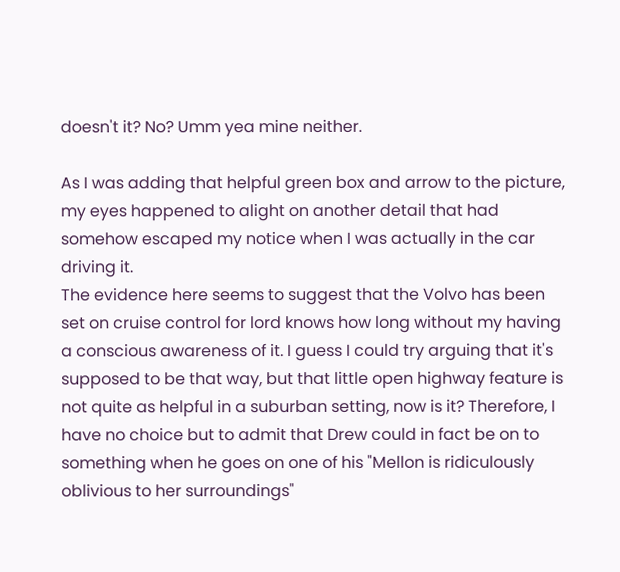doesn't it? No? Umm yea mine neither.

As I was adding that helpful green box and arrow to the picture, my eyes happened to alight on another detail that had somehow escaped my notice when I was actually in the car driving it.
The evidence here seems to suggest that the Volvo has been set on cruise control for lord knows how long without my having a conscious awareness of it. I guess I could try arguing that it's supposed to be that way, but that little open highway feature is not quite as helpful in a suburban setting, now is it? Therefore, I have no choice but to admit that Drew could in fact be on to something when he goes on one of his "Mellon is ridiculously oblivious to her surroundings"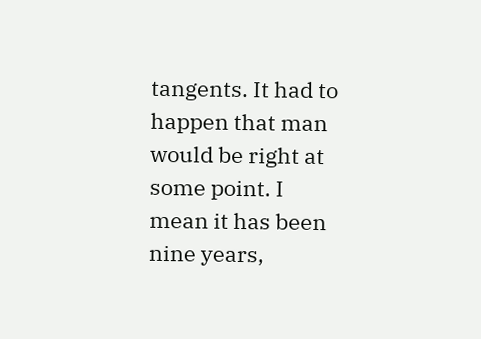tangents. It had to happen that man would be right at some point. I mean it has been nine years,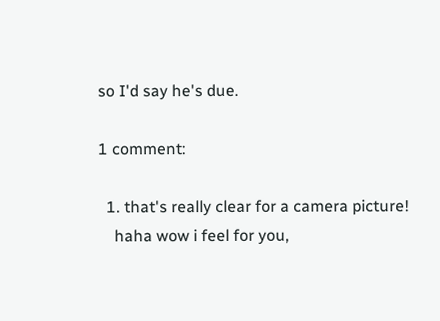so I'd say he's due.

1 comment:

  1. that's really clear for a camera picture!
    haha wow i feel for you,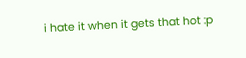i hate it when it gets that hot :p